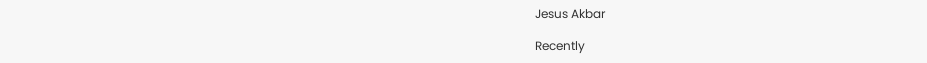Jesus Akbar

Recently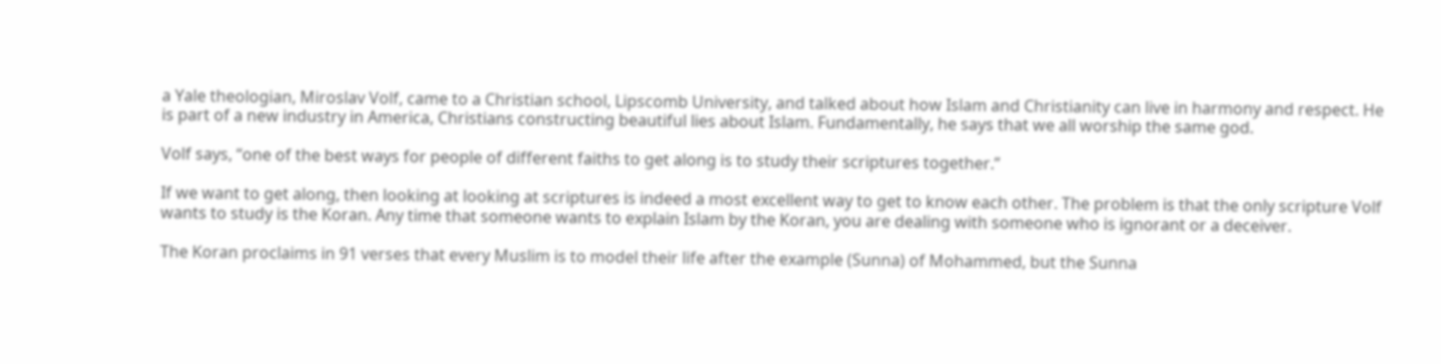a Yale theologian, Miroslav Volf, came to a Christian school, Lipscomb University, and talked about how Islam and Christianity can live in harmony and respect. He is part of a new industry in America, Christians constructing beautiful lies about Islam. Fundamentally, he says that we all worship the same god.

Volf says, “one of the best ways for people of different faiths to get along is to study their scriptures together.”

If we want to get along, then looking at looking at scriptures is indeed a most excellent way to get to know each other. The problem is that the only scripture Volf wants to study is the Koran. Any time that someone wants to explain Islam by the Koran, you are dealing with someone who is ignorant or a deceiver.

The Koran proclaims in 91 verses that every Muslim is to model their life after the example (Sunna) of Mohammed, but the Sunna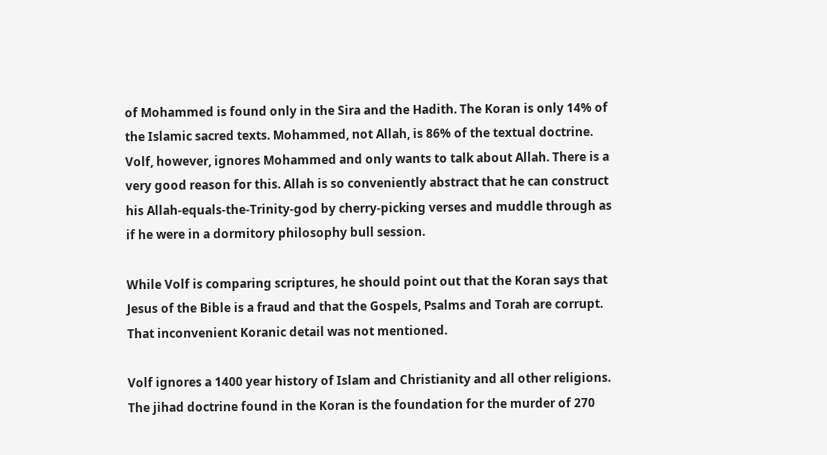of Mohammed is found only in the Sira and the Hadith. The Koran is only 14% of the Islamic sacred texts. Mohammed, not Allah, is 86% of the textual doctrine. Volf, however, ignores Mohammed and only wants to talk about Allah. There is a very good reason for this. Allah is so conveniently abstract that he can construct his Allah-equals-the-Trinity-god by cherry-picking verses and muddle through as if he were in a dormitory philosophy bull session.

While Volf is comparing scriptures, he should point out that the Koran says that Jesus of the Bible is a fraud and that the Gospels, Psalms and Torah are corrupt. That inconvenient Koranic detail was not mentioned.

Volf ignores a 1400 year history of Islam and Christianity and all other religions. The jihad doctrine found in the Koran is the foundation for the murder of 270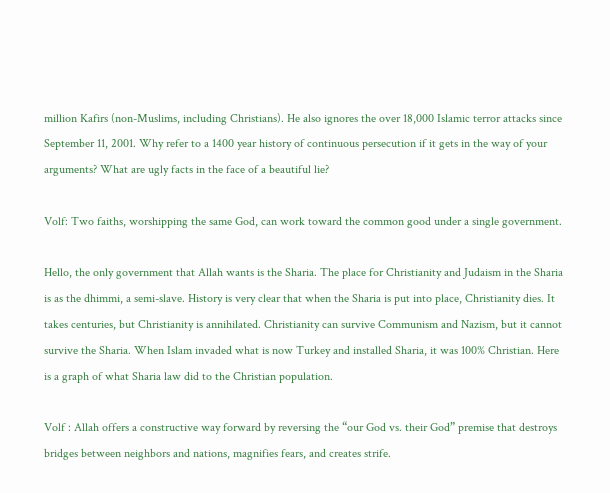million Kafirs (non-Muslims, including Christians). He also ignores the over 18,000 Islamic terror attacks since September 11, 2001. Why refer to a 1400 year history of continuous persecution if it gets in the way of your arguments? What are ugly facts in the face of a beautiful lie?

Volf: Two faiths, worshipping the same God, can work toward the common good under a single government.

Hello, the only government that Allah wants is the Sharia. The place for Christianity and Judaism in the Sharia is as the dhimmi, a semi-slave. History is very clear that when the Sharia is put into place, Christianity dies. It takes centuries, but Christianity is annihilated. Christianity can survive Communism and Nazism, but it cannot survive the Sharia. When Islam invaded what is now Turkey and installed Sharia, it was 100% Christian. Here is a graph of what Sharia law did to the Christian population.

Volf : Allah offers a constructive way forward by reversing the “our God vs. their God” premise that destroys bridges between neighbors and nations, magnifies fears, and creates strife.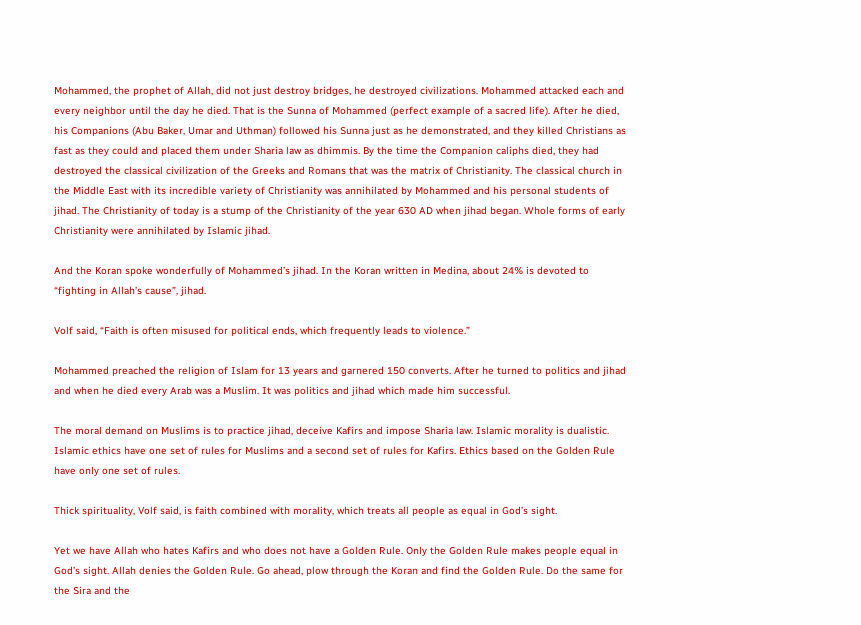Mohammed, the prophet of Allah, did not just destroy bridges, he destroyed civilizations. Mohammed attacked each and every neighbor until the day he died. That is the Sunna of Mohammed (perfect example of a sacred life). After he died, his Companions (Abu Baker, Umar and Uthman) followed his Sunna just as he demonstrated, and they killed Christians as fast as they could and placed them under Sharia law as dhimmis. By the time the Companion caliphs died, they had destroyed the classical civilization of the Greeks and Romans that was the matrix of Christianity. The classical church in the Middle East with its incredible variety of Christianity was annihilated by Mohammed and his personal students of jihad. The Christianity of today is a stump of the Christianity of the year 630 AD when jihad began. Whole forms of early Christianity were annihilated by Islamic jihad.

And the Koran spoke wonderfully of Mohammed’s jihad. In the Koran written in Medina, about 24% is devoted to “fighting in Allah’s cause”, jihad.

Volf said, “Faith is often misused for political ends, which frequently leads to violence.”

Mohammed preached the religion of Islam for 13 years and garnered 150 converts. After he turned to politics and jihad and when he died every Arab was a Muslim. It was politics and jihad which made him successful.

The moral demand on Muslims is to practice jihad, deceive Kafirs and impose Sharia law. Islamic morality is dualistic. Islamic ethics have one set of rules for Muslims and a second set of rules for Kafirs. Ethics based on the Golden Rule have only one set of rules.

Thick spirituality, Volf said, is faith combined with morality, which treats all people as equal in God’s sight.

Yet we have Allah who hates Kafirs and who does not have a Golden Rule. Only the Golden Rule makes people equal in God’s sight. Allah denies the Golden Rule. Go ahead, plow through the Koran and find the Golden Rule. Do the same for the Sira and the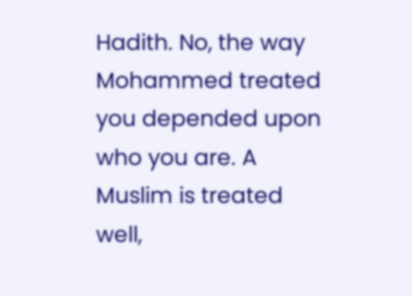Hadith. No, the way Mohammed treated you depended upon who you are. A Muslim is treated well,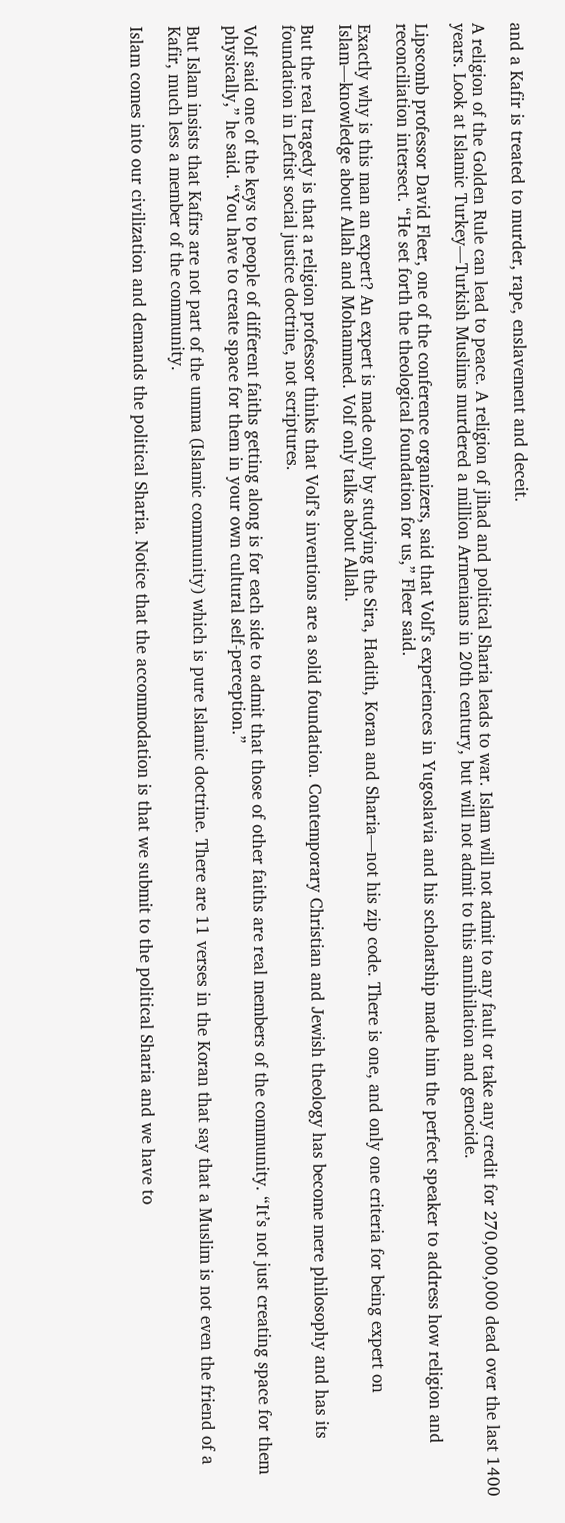and a Kafir is treated to murder, rape, enslavement and deceit.

A religion of the Golden Rule can lead to peace. A religion of jihad and political Sharia leads to war. Islam will not admit to any fault or take any credit for 270,000,000 dead over the last 1400 years. Look at Islamic Turkey—Turkish Muslims murdered a million Armenians in 20th century, but will not admit to this annihilation and genocide.

Lipscomb professor David Fleer, one of the conference organizers, said that Volf’s experiences in Yugoslavia and his scholarship made him the perfect speaker to address how religion and reconciliation intersect. “He set forth the theological foundation for us,” Fleer said.

Exactly why is this man an expert? An expert is made only by studying the Sira, Hadith, Koran and Sharia—not his zip code. There is one, and only one criteria for being expert on Islam—knowledge about Allah and Mohammed. Volf only talks about Allah.

But the real tragedy is that a religion professor thinks that Volf’s inventions are a solid foundation. Contemporary Christian and Jewish theology has become mere philosophy and has its foundation in Leftist social justice doctrine, not scriptures.

Volf said one of the keys to people of different faiths getting along is for each side to admit that those of other faiths are real members of the community. “It’s not just creating space for them physically,” he said. “You have to create space for them in your own cultural self-perception.”

But Islam insists that Kafirs are not part of the umma (Islamic community) which is pure Islamic doctrine. There are 11 verses in the Koran that say that a Muslim is not even the friend of a Kafir, much less a member of the community.

Islam comes into our civilization and demands the political Sharia. Notice that the accommodation is that we submit to the political Sharia and we have to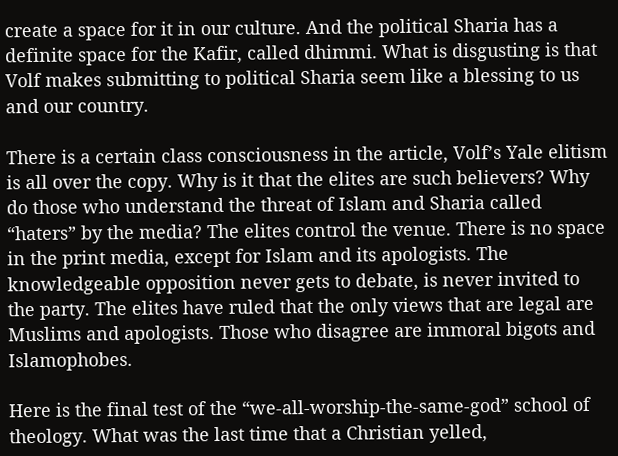create a space for it in our culture. And the political Sharia has a definite space for the Kafir, called dhimmi. What is disgusting is that Volf makes submitting to political Sharia seem like a blessing to us and our country.

There is a certain class consciousness in the article, Volf’s Yale elitism is all over the copy. Why is it that the elites are such believers? Why do those who understand the threat of Islam and Sharia called “haters” by the media? The elites control the venue. There is no space in the print media, except for Islam and its apologists. The knowledgeable opposition never gets to debate, is never invited to the party. The elites have ruled that the only views that are legal are Muslims and apologists. Those who disagree are immoral bigots and Islamophobes.

Here is the final test of the “we-all-worship-the-same-god” school of theology. What was the last time that a Christian yelled,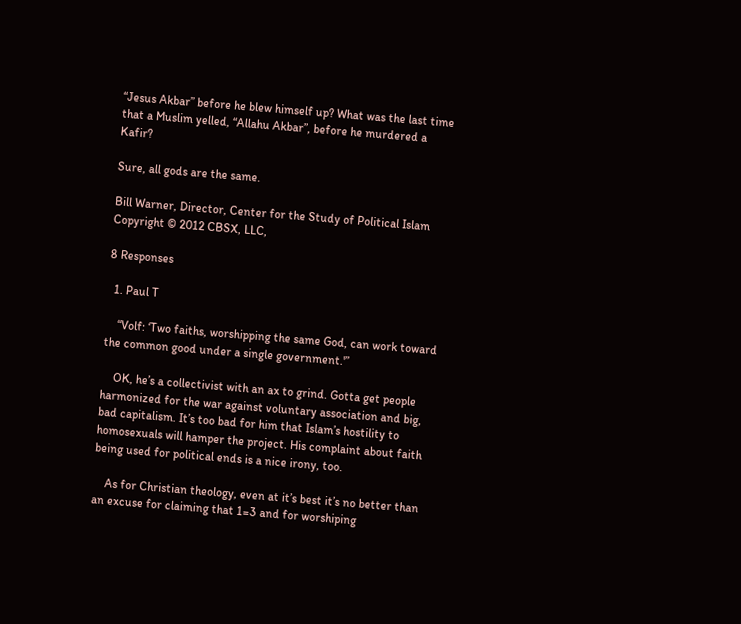“Jesus Akbar” before he blew himself up? What was the last time that a Muslim yelled, “Allahu Akbar”, before he murdered a Kafir?

Sure, all gods are the same.

Bill Warner, Director, Center for the Study of Political Islam
Copyright © 2012 CBSX, LLC,

8 Responses

  1. Paul T

    “Volf: ‘Two faiths, worshipping the same God, can work toward the common good under a single government.'”

    OK, he’s a collectivist with an ax to grind. Gotta get people harmonized for the war against voluntary association and big, bad capitalism. It’s too bad for him that Islam’s hostility to homosexuals will hamper the project. His complaint about faith being used for political ends is a nice irony, too.

    As for Christian theology, even at it’s best it’s no better than an excuse for claiming that 1=3 and for worshiping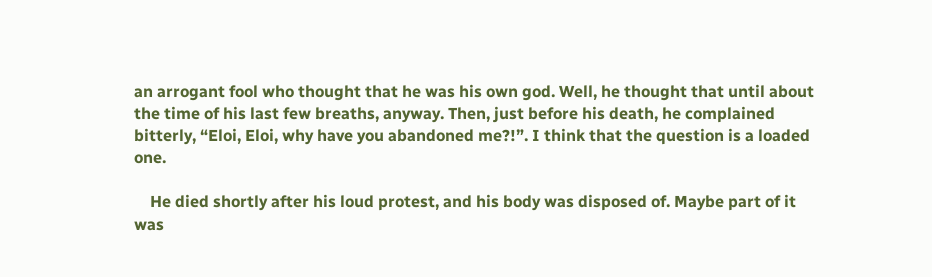an arrogant fool who thought that he was his own god. Well, he thought that until about the time of his last few breaths, anyway. Then, just before his death, he complained bitterly, “Eloi, Eloi, why have you abandoned me?!”. I think that the question is a loaded one.

    He died shortly after his loud protest, and his body was disposed of. Maybe part of it was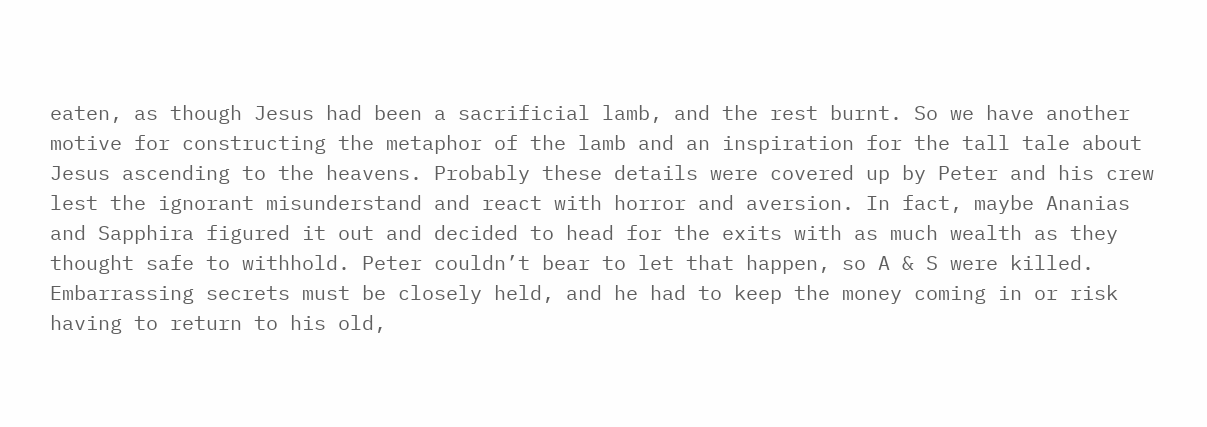eaten, as though Jesus had been a sacrificial lamb, and the rest burnt. So we have another motive for constructing the metaphor of the lamb and an inspiration for the tall tale about Jesus ascending to the heavens. Probably these details were covered up by Peter and his crew lest the ignorant misunderstand and react with horror and aversion. In fact, maybe Ananias and Sapphira figured it out and decided to head for the exits with as much wealth as they thought safe to withhold. Peter couldn’t bear to let that happen, so A & S were killed. Embarrassing secrets must be closely held, and he had to keep the money coming in or risk having to return to his old,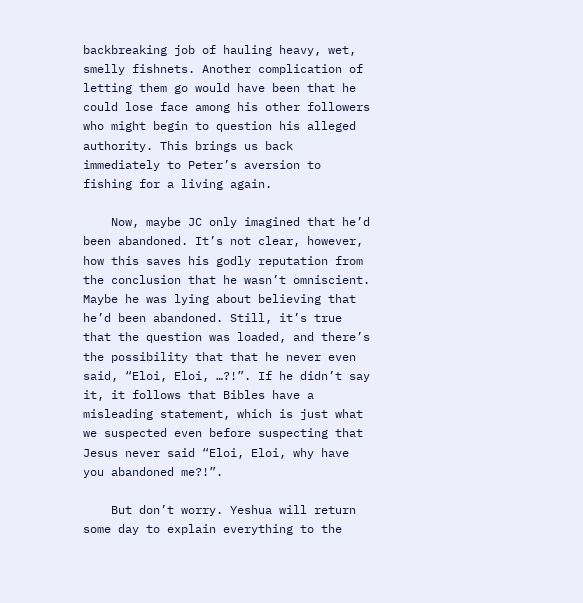backbreaking job of hauling heavy, wet, smelly fishnets. Another complication of letting them go would have been that he could lose face among his other followers who might begin to question his alleged authority. This brings us back immediately to Peter’s aversion to fishing for a living again.

    Now, maybe JC only imagined that he’d been abandoned. It’s not clear, however, how this saves his godly reputation from the conclusion that he wasn’t omniscient. Maybe he was lying about believing that he’d been abandoned. Still, it’s true that the question was loaded, and there’s the possibility that that he never even said, “Eloi, Eloi, …?!”. If he didn’t say it, it follows that Bibles have a misleading statement, which is just what we suspected even before suspecting that Jesus never said “Eloi, Eloi, why have you abandoned me?!”.

    But don’t worry. Yeshua will return some day to explain everything to the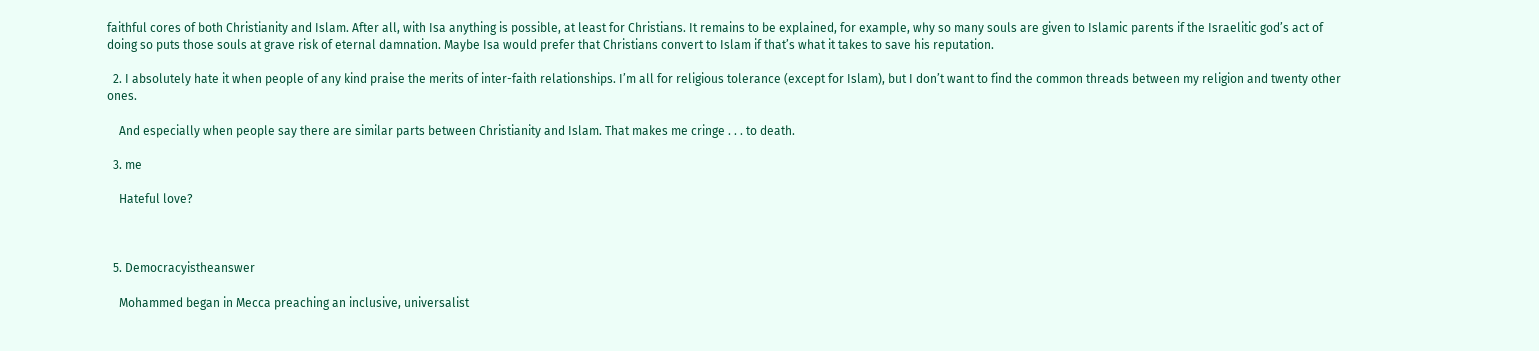faithful cores of both Christianity and Islam. After all, with Isa anything is possible, at least for Christians. It remains to be explained, for example, why so many souls are given to Islamic parents if the Israelitic god’s act of doing so puts those souls at grave risk of eternal damnation. Maybe Isa would prefer that Christians convert to Islam if that’s what it takes to save his reputation.

  2. I absolutely hate it when people of any kind praise the merits of inter-faith relationships. I’m all for religious tolerance (except for Islam), but I don’t want to find the common threads between my religion and twenty other ones.

    And especially when people say there are similar parts between Christianity and Islam. That makes me cringe . . . to death.

  3. me

    Hateful love?



  5. Democracyistheanswer

    Mohammed began in Mecca preaching an inclusive, universalist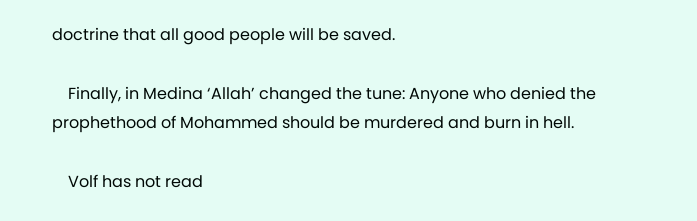doctrine that all good people will be saved.

    Finally, in Medina ‘Allah’ changed the tune: Anyone who denied the prophethood of Mohammed should be murdered and burn in hell.

    Volf has not read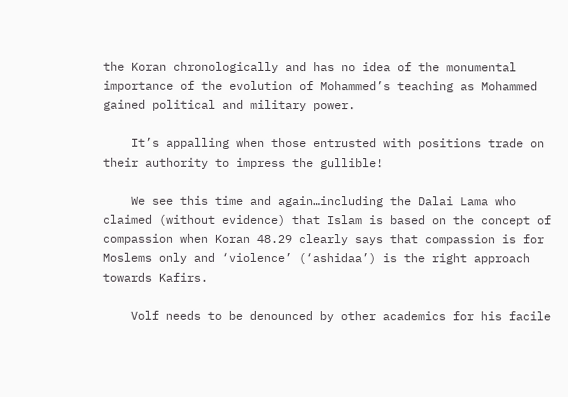the Koran chronologically and has no idea of the monumental importance of the evolution of Mohammed’s teaching as Mohammed gained political and military power.

    It’s appalling when those entrusted with positions trade on their authority to impress the gullible!

    We see this time and again…including the Dalai Lama who claimed (without evidence) that Islam is based on the concept of compassion when Koran 48.29 clearly says that compassion is for Moslems only and ‘violence’ (‘ashidaa’) is the right approach towards Kafirs.

    Volf needs to be denounced by other academics for his facile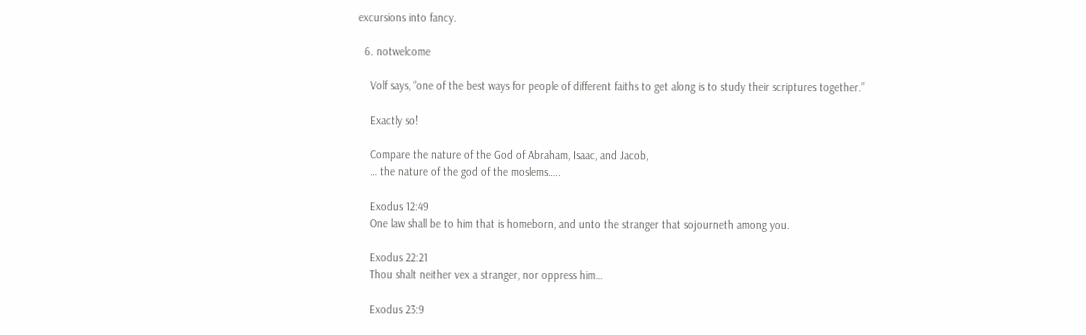excursions into fancy.

  6. notwelcome

    Volf says, “one of the best ways for people of different faiths to get along is to study their scriptures together.”

    Exactly so!

    Compare the nature of the God of Abraham, Isaac, and Jacob,
    … the nature of the god of the moslems…..

    Exodus 12:49
    One law shall be to him that is homeborn, and unto the stranger that sojourneth among you.

    Exodus 22:21
    Thou shalt neither vex a stranger, nor oppress him…

    Exodus 23:9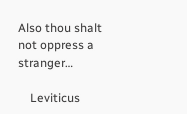Also thou shalt not oppress a stranger…

    Leviticus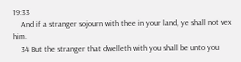19:33
    And if a stranger sojourn with thee in your land, ye shall not vex him.
    34 But the stranger that dwelleth with you shall be unto you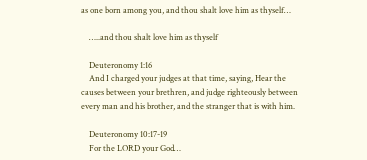as one born among you, and thou shalt love him as thyself…

    …..and thou shalt love him as thyself

    Deuteronomy 1:16
    And I charged your judges at that time, saying, Hear the causes between your brethren, and judge righteously between every man and his brother, and the stranger that is with him.

    Deuteronomy 10:17-19
    For the LORD your God…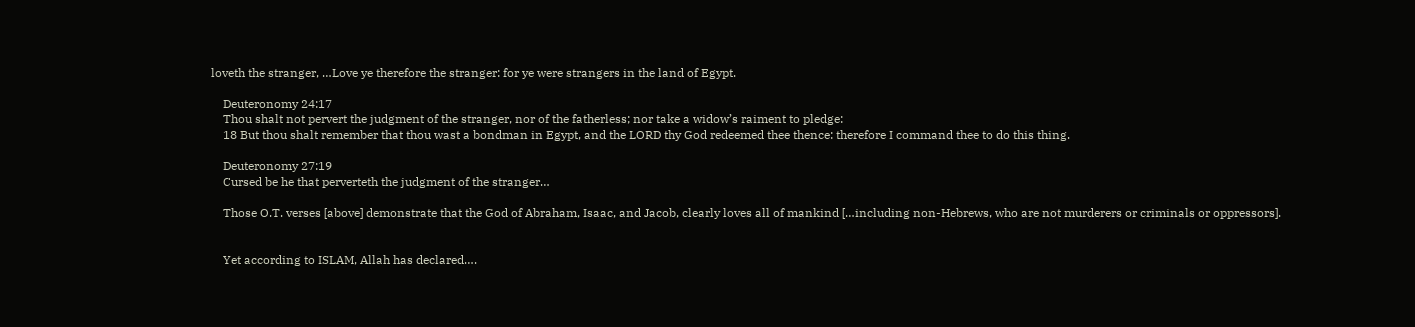loveth the stranger, …Love ye therefore the stranger: for ye were strangers in the land of Egypt.

    Deuteronomy 24:17
    Thou shalt not pervert the judgment of the stranger, nor of the fatherless; nor take a widow’s raiment to pledge:
    18 But thou shalt remember that thou wast a bondman in Egypt, and the LORD thy God redeemed thee thence: therefore I command thee to do this thing.

    Deuteronomy 27:19
    Cursed be he that perverteth the judgment of the stranger…

    Those O.T. verses [above] demonstrate that the God of Abraham, Isaac, and Jacob, clearly loves all of mankind […including non-Hebrews, who are not murderers or criminals or oppressors].


    Yet according to ISLAM, Allah has declared….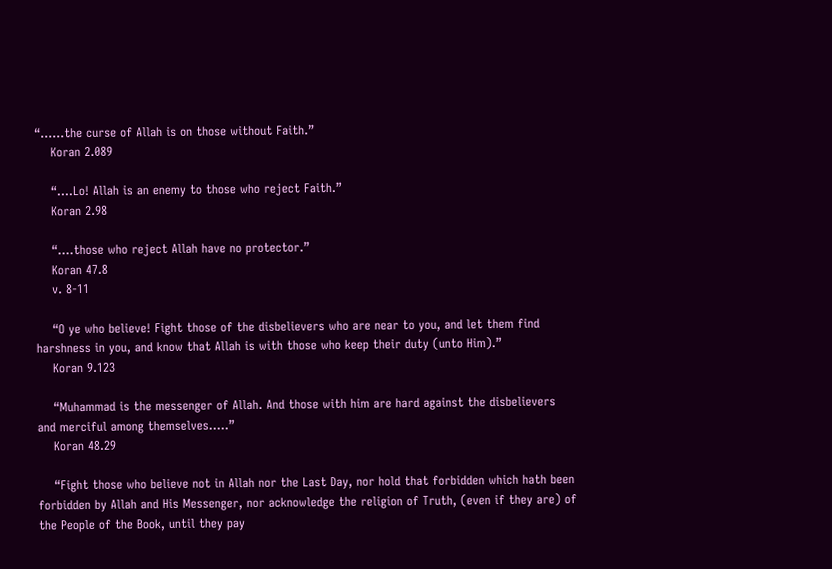“……the curse of Allah is on those without Faith.”
    Koran 2.089

    “….Lo! Allah is an enemy to those who reject Faith.”
    Koran 2.98

    “….those who reject Allah have no protector.”
    Koran 47.8
    v. 8-11

    “O ye who believe! Fight those of the disbelievers who are near to you, and let them find harshness in you, and know that Allah is with those who keep their duty (unto Him).”
    Koran 9.123

    “Muhammad is the messenger of Allah. And those with him are hard against the disbelievers and merciful among themselves…..”
    Koran 48.29

    “Fight those who believe not in Allah nor the Last Day, nor hold that forbidden which hath been forbidden by Allah and His Messenger, nor acknowledge the religion of Truth, (even if they are) of the People of the Book, until they pay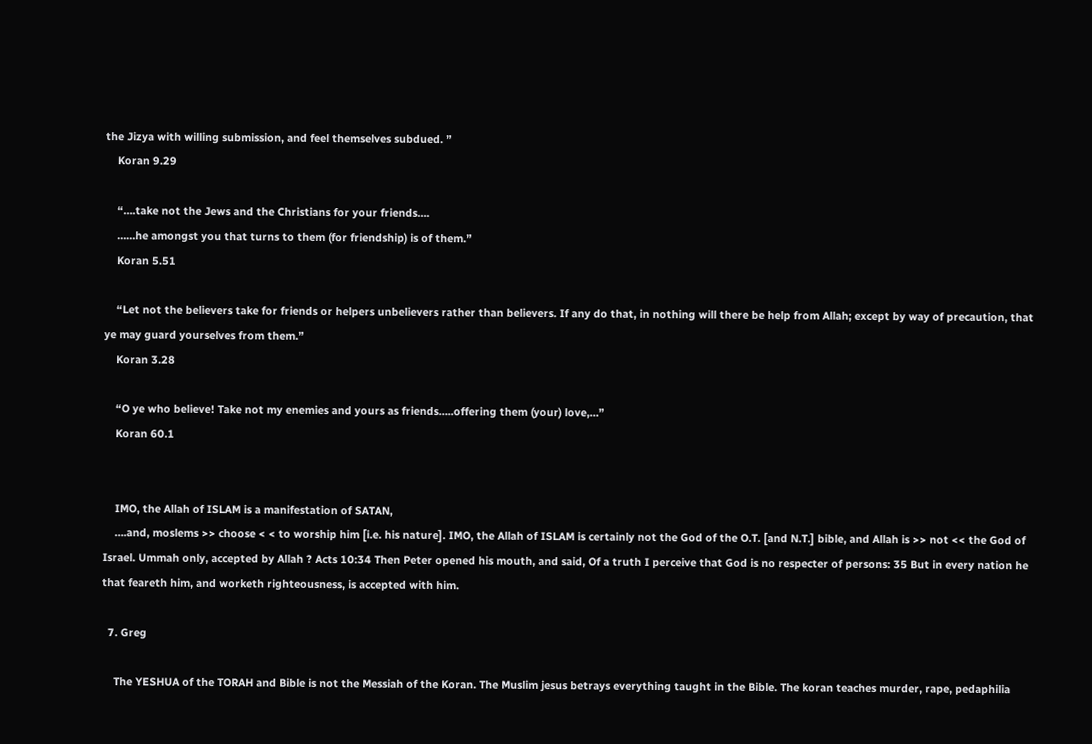the Jizya with willing submission, and feel themselves subdued. ”
    Koran 9.29

    “….take not the Jews and the Christians for your friends….
    ……he amongst you that turns to them (for friendship) is of them.”
    Koran 5.51

    “Let not the believers take for friends or helpers unbelievers rather than believers. If any do that, in nothing will there be help from Allah; except by way of precaution, that ye may guard yourselves from them.”
    Koran 3.28

    “O ye who believe! Take not my enemies and yours as friends…..offering them (your) love,…”
    Koran 60.1


    IMO, the Allah of ISLAM is a manifestation of SATAN,
    ….and, moslems >> choose < < to worship him [i.e. his nature]. IMO, the Allah of ISLAM is certainly not the God of the O.T. [and N.T.] bible, and Allah is >> not << the God of Israel. Ummah only, accepted by Allah ? Acts 10:34 Then Peter opened his mouth, and said, Of a truth I perceive that God is no respecter of persons: 35 But in every nation he that feareth him, and worketh righteousness, is accepted with him.

  7. Greg

    The YESHUA of the TORAH and Bible is not the Messiah of the Koran. The Muslim jesus betrays everything taught in the Bible. The koran teaches murder, rape, pedaphilia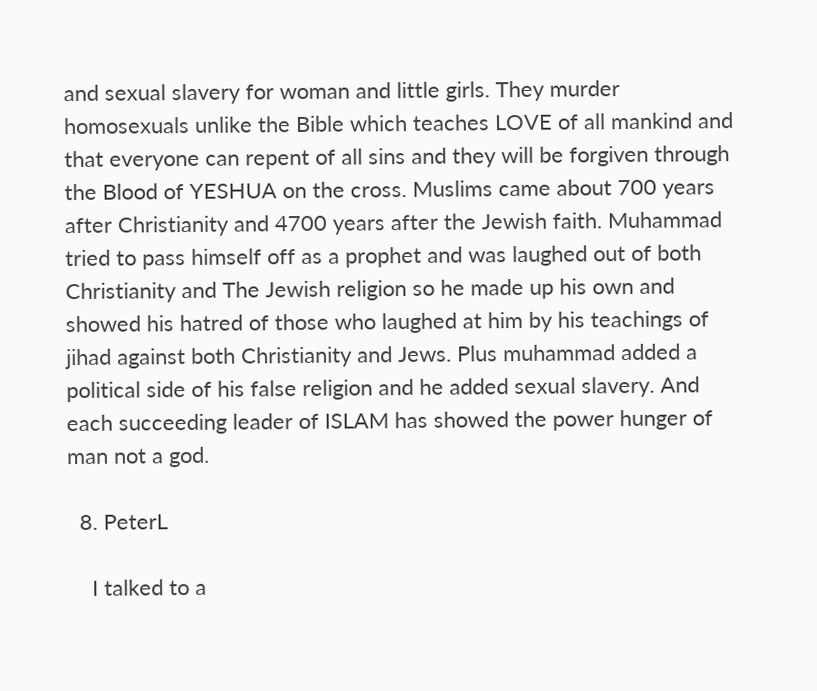and sexual slavery for woman and little girls. They murder homosexuals unlike the Bible which teaches LOVE of all mankind and that everyone can repent of all sins and they will be forgiven through the Blood of YESHUA on the cross. Muslims came about 700 years after Christianity and 4700 years after the Jewish faith. Muhammad tried to pass himself off as a prophet and was laughed out of both Christianity and The Jewish religion so he made up his own and showed his hatred of those who laughed at him by his teachings of jihad against both Christianity and Jews. Plus muhammad added a political side of his false religion and he added sexual slavery. And each succeeding leader of ISLAM has showed the power hunger of man not a god.

  8. PeterL

    I talked to a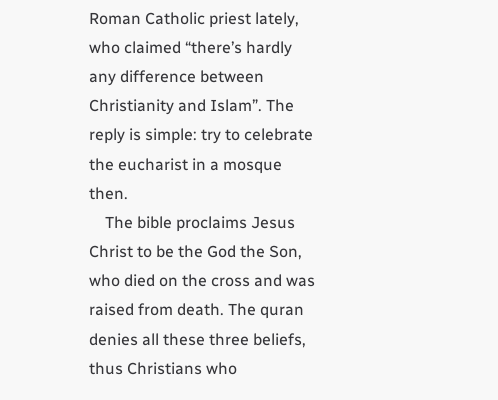Roman Catholic priest lately, who claimed “there’s hardly any difference between Christianity and Islam”. The reply is simple: try to celebrate the eucharist in a mosque then.
    The bible proclaims Jesus Christ to be the God the Son, who died on the cross and was raised from death. The quran denies all these three beliefs, thus Christians who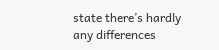state there’s hardly any differences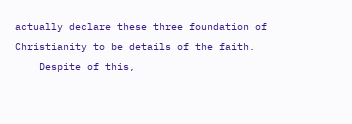actually declare these three foundation of Christianity to be details of the faith.
    Despite of this,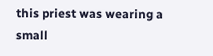this priest was wearing a small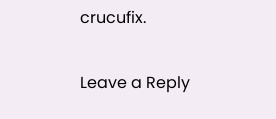crucufix.

Leave a Reply